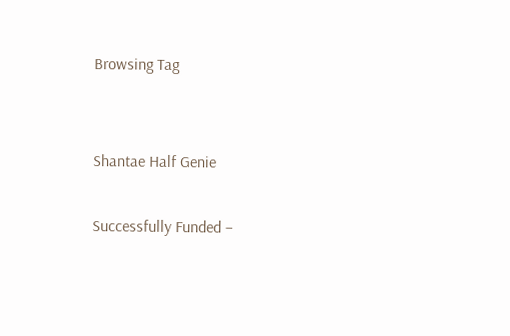Browsing Tag


Shantae Half Genie

Successfully Funded –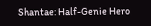Shantae: Half-Genie Hero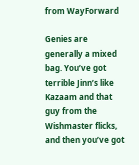from WayForward

Genies are generally a mixed bag. You’ve got terrible Jinn’s like Kazaam and that guy from the Wishmaster flicks, and then you’ve got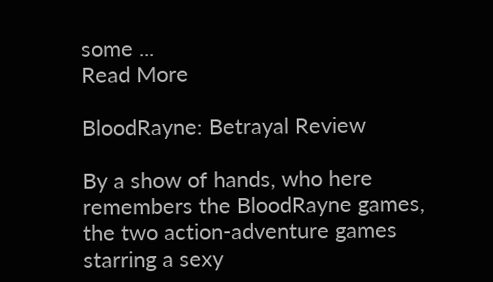some ...
Read More

BloodRayne: Betrayal Review

By a show of hands, who here remembers the BloodRayne games, the two action-adventure games starring a sexy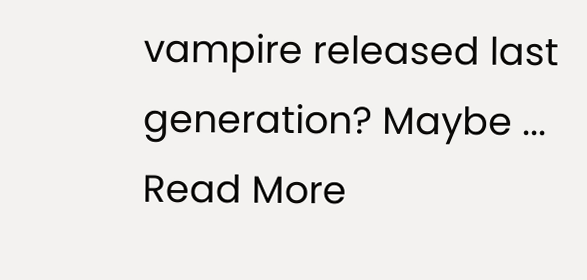vampire released last generation? Maybe ...
Read More